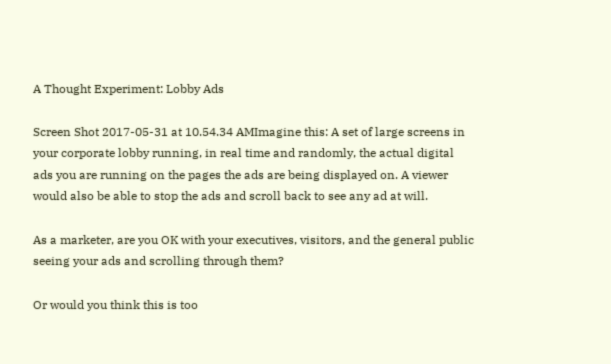A Thought Experiment: Lobby Ads

Screen Shot 2017-05-31 at 10.54.34 AMImagine this: A set of large screens in your corporate lobby running, in real time and randomly, the actual digital ads you are running on the pages the ads are being displayed on. A viewer would also be able to stop the ads and scroll back to see any ad at will.

As a marketer, are you OK with your executives, visitors, and the general public seeing your ads and scrolling through them?

Or would you think this is too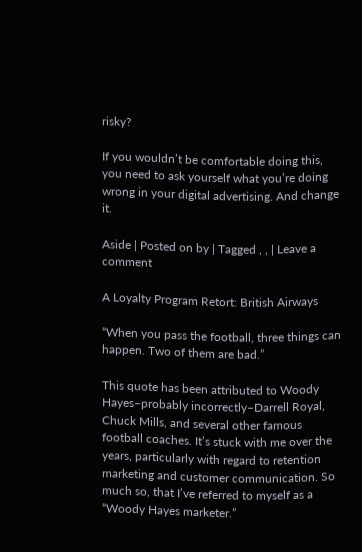risky?

If you wouldn’t be comfortable doing this, you need to ask yourself what you’re doing wrong in your digital advertising. And change it.

Aside | Posted on by | Tagged , , | Leave a comment

A Loyalty Program Retort: British Airways

“When you pass the football, three things can happen. Two of them are bad.”

This quote has been attributed to Woody Hayes–probably incorrectly–Darrell Royal, Chuck Mills, and several other famous football coaches. It’s stuck with me over the years, particularly with regard to retention marketing and customer communication. So much so, that I’ve referred to myself as a “Woody Hayes marketer.”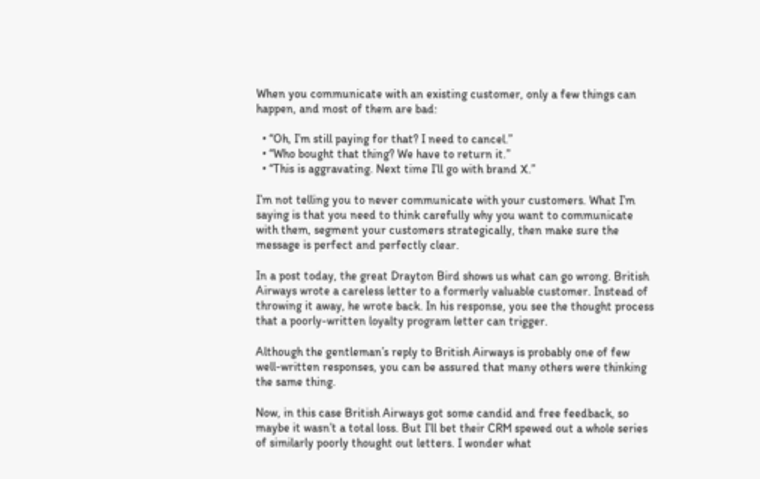When you communicate with an existing customer, only a few things can happen, and most of them are bad:

  • “Oh, I’m still paying for that? I need to cancel.”
  • “Who bought that thing? We have to return it.”
  • “This is aggravating. Next time I’ll go with brand X.”

I’m not telling you to never communicate with your customers. What I’m saying is that you need to think carefully why you want to communicate with them, segment your customers strategically, then make sure the message is perfect and perfectly clear.

In a post today, the great Drayton Bird shows us what can go wrong. British Airways wrote a careless letter to a formerly valuable customer. Instead of throwing it away, he wrote back. In his response, you see the thought process that a poorly-written loyalty program letter can trigger.

Although the gentleman’s reply to British Airways is probably one of few well-written responses, you can be assured that many others were thinking the same thing.

Now, in this case British Airways got some candid and free feedback, so maybe it wasn’t a total loss. But I’ll bet their CRM spewed out a whole series of similarly poorly thought out letters. I wonder what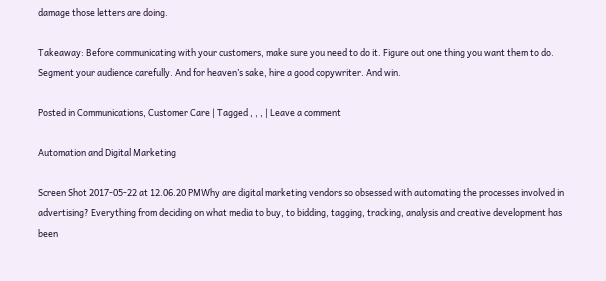damage those letters are doing.

Takeaway: Before communicating with your customers, make sure you need to do it. Figure out one thing you want them to do.  Segment your audience carefully. And for heaven’s sake, hire a good copywriter. And win.

Posted in Communications, Customer Care | Tagged , , , | Leave a comment

Automation and Digital Marketing

Screen Shot 2017-05-22 at 12.06.20 PMWhy are digital marketing vendors so obsessed with automating the processes involved in advertising? Everything from deciding on what media to buy, to bidding, tagging, tracking, analysis and creative development has been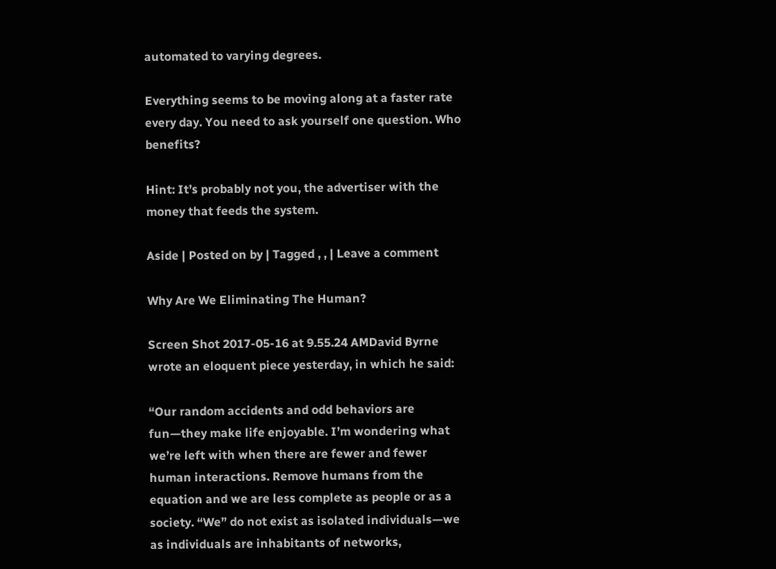automated to varying degrees.

Everything seems to be moving along at a faster rate every day. You need to ask yourself one question. Who benefits?

Hint: It’s probably not you, the advertiser with the money that feeds the system.

Aside | Posted on by | Tagged , , | Leave a comment

Why Are We Eliminating The Human?

Screen Shot 2017-05-16 at 9.55.24 AMDavid Byrne wrote an eloquent piece yesterday, in which he said:

“Our random accidents and odd behaviors are fun—they make life enjoyable. I’m wondering what we’re left with when there are fewer and fewer human interactions. Remove humans from the equation and we are less complete as people or as a society. “We” do not exist as isolated individuals—we as individuals are inhabitants of networks,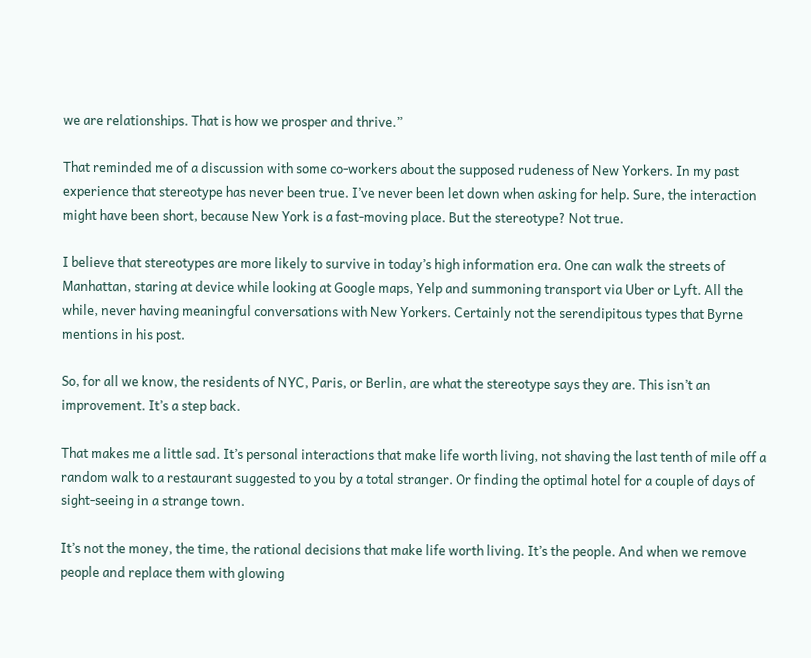we are relationships. That is how we prosper and thrive.”

That reminded me of a discussion with some co-workers about the supposed rudeness of New Yorkers. In my past experience that stereotype has never been true. I’ve never been let down when asking for help. Sure, the interaction might have been short, because New York is a fast-moving place. But the stereotype? Not true.

I believe that stereotypes are more likely to survive in today’s high information era. One can walk the streets of Manhattan, staring at device while looking at Google maps, Yelp and summoning transport via Uber or Lyft. All the while, never having meaningful conversations with New Yorkers. Certainly not the serendipitous types that Byrne mentions in his post.

So, for all we know, the residents of NYC, Paris, or Berlin, are what the stereotype says they are. This isn’t an improvement. It’s a step back.

That makes me a little sad. It’s personal interactions that make life worth living, not shaving the last tenth of mile off a random walk to a restaurant suggested to you by a total stranger. Or finding the optimal hotel for a couple of days of sight-seeing in a strange town.

It’s not the money, the time, the rational decisions that make life worth living. It’s the people. And when we remove people and replace them with glowing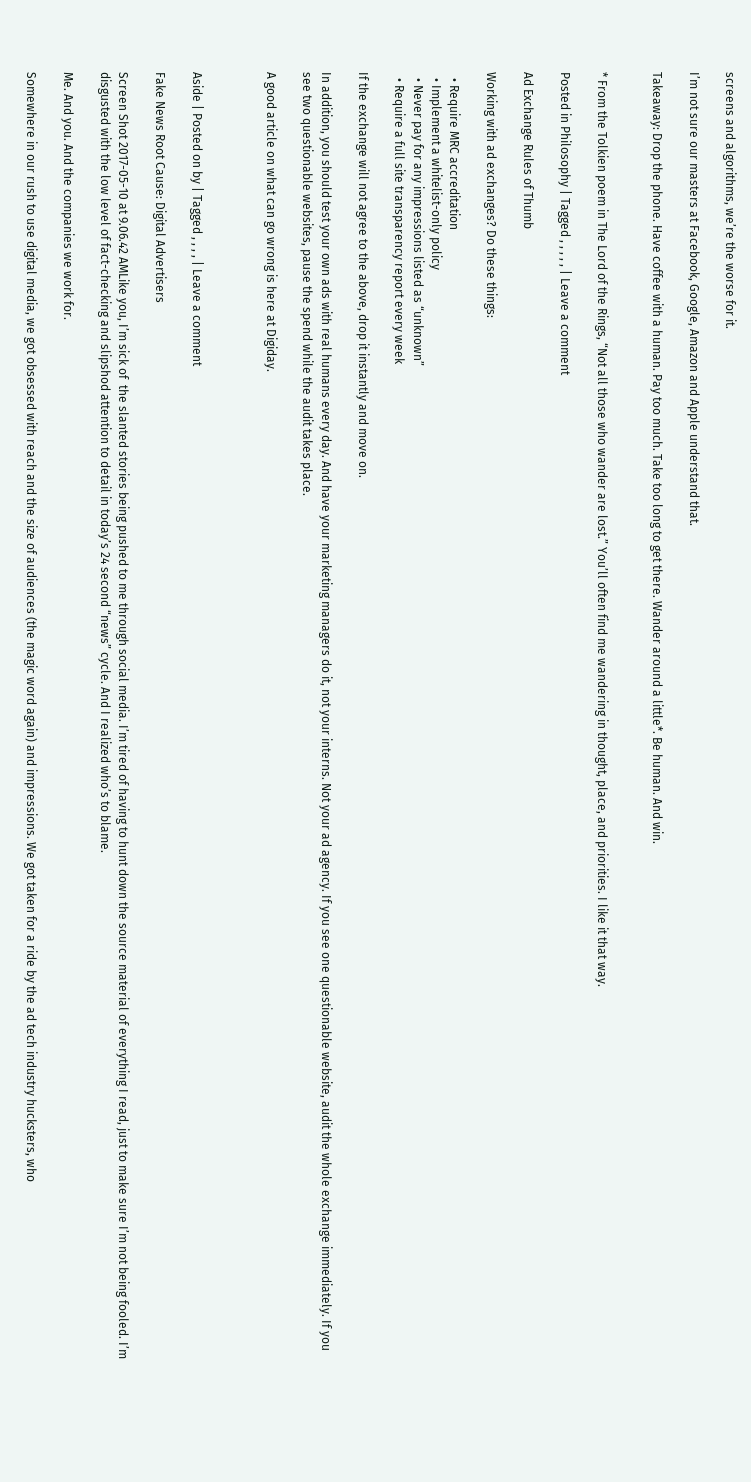screens and algorithms, we’re the worse for it.

I’m not sure our masters at Facebook, Google, Amazon and Apple understand that.

Takeaway: Drop the phone. Have coffee with a human. Pay too much. Take too long to get there. Wander around a little*. Be human. And win.


* From the Tolkien poem in The Lord of the Rings, “Not all those who wander are lost.” You’ll often find me wandering in thought, place, and priorities. I like it that way.

Posted in Philosophy | Tagged , , , , , | Leave a comment

Ad Exchange Rules of Thumb

Working with ad exchanges? Do these things:

  • Require MRC accreditation
  • Implement a whitelist-only policy
  • Never pay for any impressions listed as “unknown”
  • Require a full site transparency report every week

If the exchange will not agree to the above, drop it instantly and move on.

In addition, you should test your own ads with real humans every day. And have your marketing managers do it, not your interns. Not your ad agency. If you see one questionable website, audit the whole exchange immediately. If you see two questionable websites, pause the spend while the audit takes place.

A good article on what can go wrong is here at Digiday.



Aside | Posted on by | Tagged , , , , | Leave a comment

Fake News Root Cause: Digital Advertisers

Screen Shot 2017-05-10 at 9.06.42 AMLike you, I’m sick of  the slanted stories being pushed to me through social media. I’m tired of having to hunt down the source material of everything I read, just to make sure I’m not being fooled. I’m disgusted with the low level of fact-checking and slipshod attention to detail in today’s 24 second “news” cycle. And I realized who’s to blame.

Me. And you. And the companies we work for.

Somewhere in our rush to use digital media, we got obsessed with reach and the size of audiences (the magic word again) and impressions. We got taken for a ride by the ad tech industry hucksters, who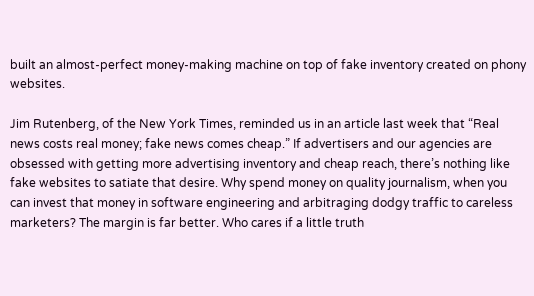built an almost-perfect money-making machine on top of fake inventory created on phony websites.

Jim Rutenberg, of the New York Times, reminded us in an article last week that “Real news costs real money; fake news comes cheap.” If advertisers and our agencies are obsessed with getting more advertising inventory and cheap reach, there’s nothing like fake websites to satiate that desire. Why spend money on quality journalism, when you can invest that money in software engineering and arbitraging dodgy traffic to careless marketers? The margin is far better. Who cares if a little truth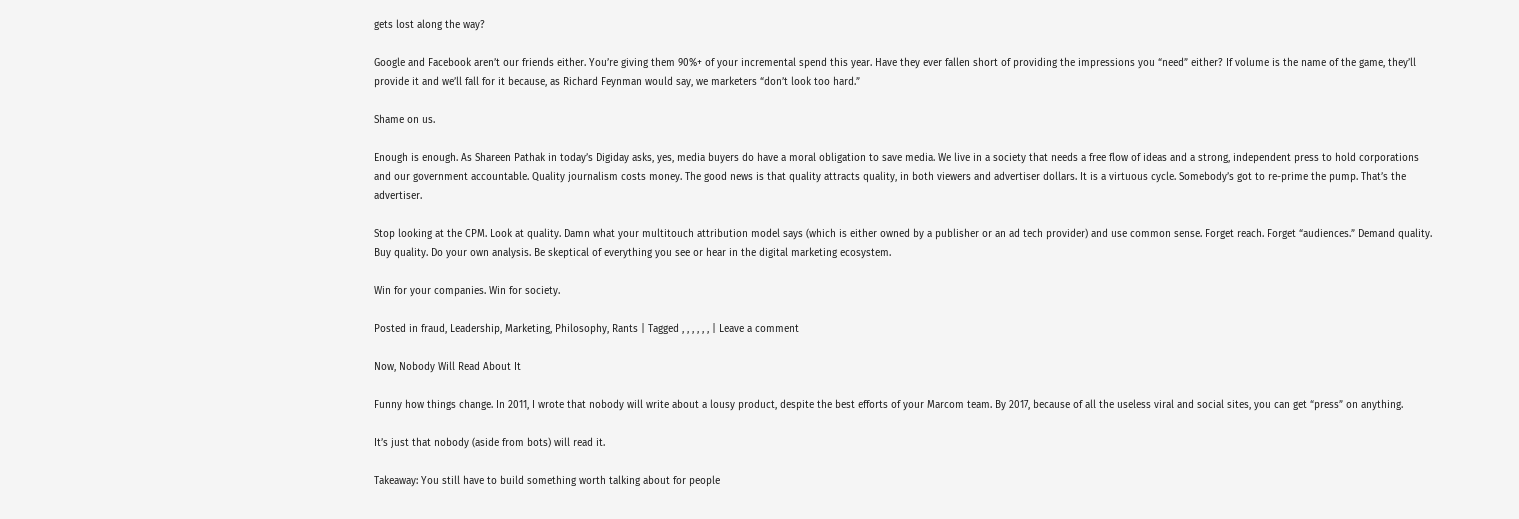gets lost along the way?

Google and Facebook aren’t our friends either. You’re giving them 90%+ of your incremental spend this year. Have they ever fallen short of providing the impressions you “need” either? If volume is the name of the game, they’ll provide it and we’ll fall for it because, as Richard Feynman would say, we marketers “don’t look too hard.”

Shame on us.

Enough is enough. As Shareen Pathak in today’s Digiday asks, yes, media buyers do have a moral obligation to save media. We live in a society that needs a free flow of ideas and a strong, independent press to hold corporations and our government accountable. Quality journalism costs money. The good news is that quality attracts quality, in both viewers and advertiser dollars. It is a virtuous cycle. Somebody’s got to re-prime the pump. That’s the advertiser.

Stop looking at the CPM. Look at quality. Damn what your multitouch attribution model says (which is either owned by a publisher or an ad tech provider) and use common sense. Forget reach. Forget “audiences.” Demand quality. Buy quality. Do your own analysis. Be skeptical of everything you see or hear in the digital marketing ecosystem.

Win for your companies. Win for society.

Posted in fraud, Leadership, Marketing, Philosophy, Rants | Tagged , , , , , , | Leave a comment

Now, Nobody Will Read About It

Funny how things change. In 2011, I wrote that nobody will write about a lousy product, despite the best efforts of your Marcom team. By 2017, because of all the useless viral and social sites, you can get “press” on anything.

It’s just that nobody (aside from bots) will read it.

Takeaway: You still have to build something worth talking about for people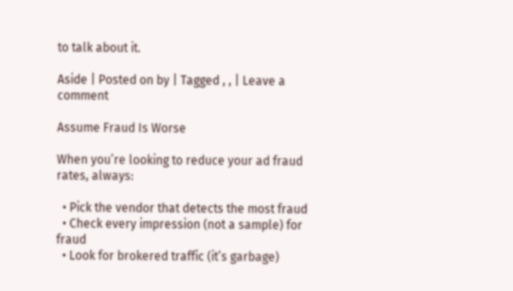to talk about it.

Aside | Posted on by | Tagged , , | Leave a comment

Assume Fraud Is Worse

When you’re looking to reduce your ad fraud rates, always:

  • Pick the vendor that detects the most fraud
  • Check every impression (not a sample) for fraud
  • Look for brokered traffic (it’s garbage)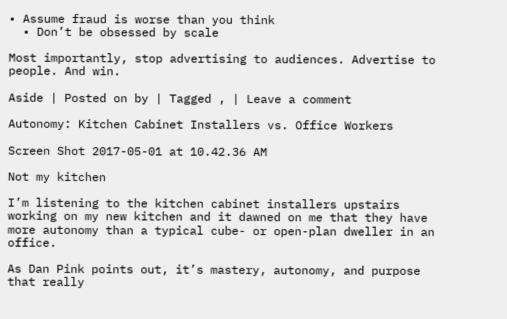• Assume fraud is worse than you think
  • Don’t be obsessed by scale

Most importantly, stop advertising to audiences. Advertise to people. And win.

Aside | Posted on by | Tagged , | Leave a comment

Autonomy: Kitchen Cabinet Installers vs. Office Workers

Screen Shot 2017-05-01 at 10.42.36 AM

Not my kitchen

I’m listening to the kitchen cabinet installers upstairs working on my new kitchen and it dawned on me that they have more autonomy than a typical cube- or open-plan dweller in an office.

As Dan Pink points out, it’s mastery, autonomy, and purpose that really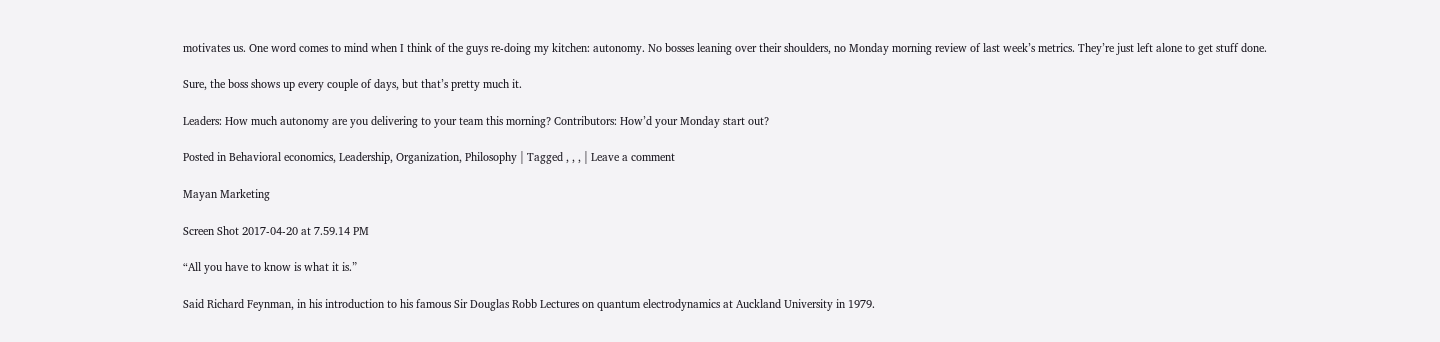motivates us. One word comes to mind when I think of the guys re-doing my kitchen: autonomy. No bosses leaning over their shoulders, no Monday morning review of last week’s metrics. They’re just left alone to get stuff done.

Sure, the boss shows up every couple of days, but that’s pretty much it.

Leaders: How much autonomy are you delivering to your team this morning? Contributors: How’d your Monday start out?

Posted in Behavioral economics, Leadership, Organization, Philosophy | Tagged , , , | Leave a comment

Mayan Marketing

Screen Shot 2017-04-20 at 7.59.14 PM

“All you have to know is what it is.”

Said Richard Feynman, in his introduction to his famous Sir Douglas Robb Lectures on quantum electrodynamics at Auckland University in 1979.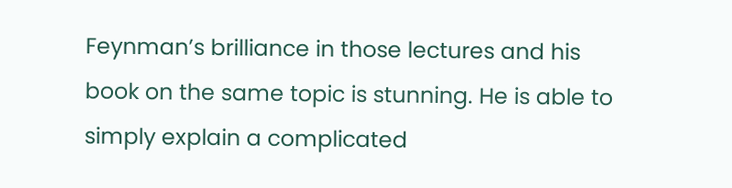Feynman’s brilliance in those lectures and his book on the same topic is stunning. He is able to simply explain a complicated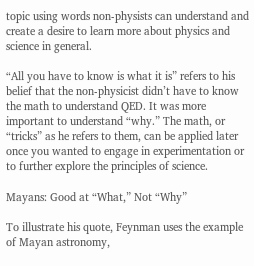topic using words non-physists can understand and create a desire to learn more about physics and science in general.

“All you have to know is what it is” refers to his belief that the non-physicist didn’t have to know the math to understand QED. It was more important to understand “why.” The math, or “tricks” as he refers to them, can be applied later once you wanted to engage in experimentation or to further explore the principles of science.

Mayans: Good at “What,” Not “Why”

To illustrate his quote, Feynman uses the example of Mayan astronomy,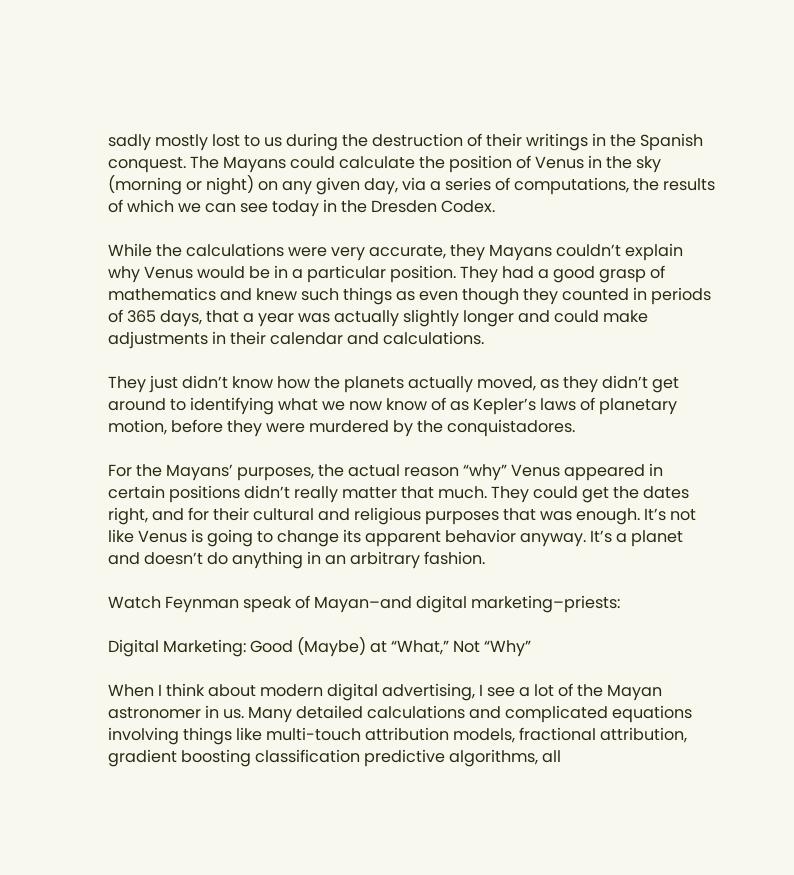sadly mostly lost to us during the destruction of their writings in the Spanish conquest. The Mayans could calculate the position of Venus in the sky (morning or night) on any given day, via a series of computations, the results of which we can see today in the Dresden Codex.

While the calculations were very accurate, they Mayans couldn’t explain why Venus would be in a particular position. They had a good grasp of mathematics and knew such things as even though they counted in periods of 365 days, that a year was actually slightly longer and could make adjustments in their calendar and calculations.

They just didn’t know how the planets actually moved, as they didn’t get around to identifying what we now know of as Kepler’s laws of planetary motion, before they were murdered by the conquistadores.

For the Mayans’ purposes, the actual reason “why” Venus appeared in certain positions didn’t really matter that much. They could get the dates right, and for their cultural and religious purposes that was enough. It’s not like Venus is going to change its apparent behavior anyway. It’s a planet and doesn’t do anything in an arbitrary fashion.

Watch Feynman speak of Mayan–and digital marketing–priests:

Digital Marketing: Good (Maybe) at “What,” Not “Why”

When I think about modern digital advertising, I see a lot of the Mayan astronomer in us. Many detailed calculations and complicated equations involving things like multi-touch attribution models, fractional attribution, gradient boosting classification predictive algorithms, all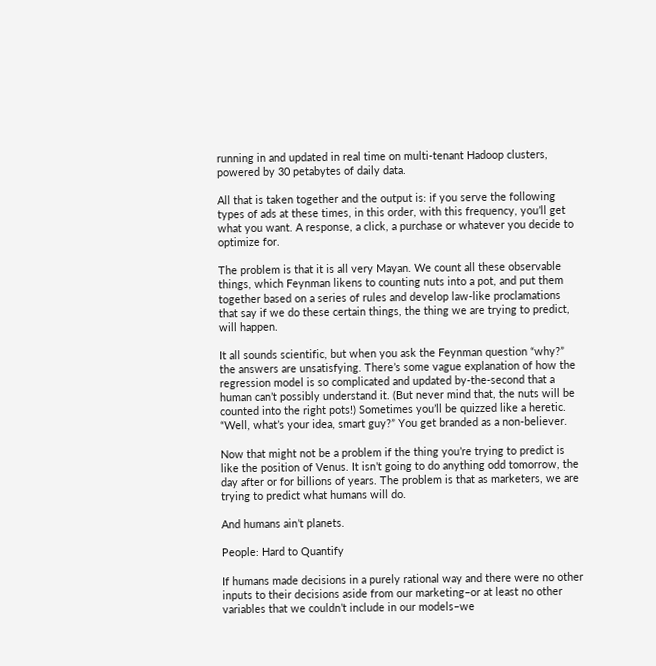running in and updated in real time on multi-tenant Hadoop clusters, powered by 30 petabytes of daily data.

All that is taken together and the output is: if you serve the following types of ads at these times, in this order, with this frequency, you’ll get what you want. A response, a click, a purchase or whatever you decide to optimize for.

The problem is that it is all very Mayan. We count all these observable things, which Feynman likens to counting nuts into a pot, and put them together based on a series of rules and develop law-like proclamations that say if we do these certain things, the thing we are trying to predict, will happen.

It all sounds scientific, but when you ask the Feynman question “why?” the answers are unsatisfying. There’s some vague explanation of how the regression model is so complicated and updated by-the-second that a human can’t possibly understand it. (But never mind that, the nuts will be counted into the right pots!) Sometimes you’ll be quizzed like a heretic. “Well, what’s your idea, smart guy?” You get branded as a non-believer.

Now that might not be a problem if the thing you’re trying to predict is like the position of Venus. It isn’t going to do anything odd tomorrow, the day after or for billions of years. The problem is that as marketers, we are trying to predict what humans will do.

And humans ain’t planets.

People: Hard to Quantify

If humans made decisions in a purely rational way and there were no other inputs to their decisions aside from our marketing–or at least no other variables that we couldn’t include in our models–we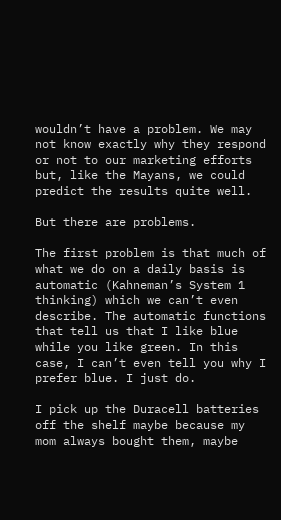wouldn’t have a problem. We may not know exactly why they respond or not to our marketing efforts but, like the Mayans, we could predict the results quite well.

But there are problems.

The first problem is that much of what we do on a daily basis is automatic (Kahneman’s System 1 thinking) which we can’t even describe. The automatic functions that tell us that I like blue while you like green. In this case, I can’t even tell you why I prefer blue. I just do.

I pick up the Duracell batteries off the shelf maybe because my mom always bought them, maybe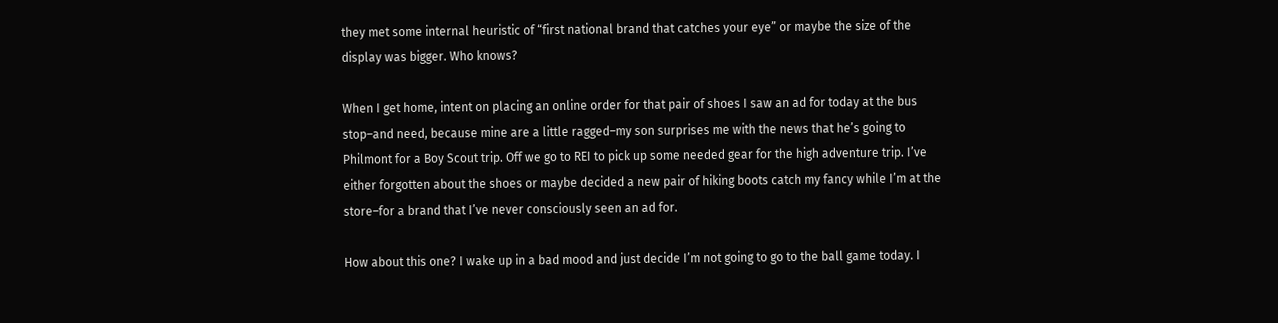they met some internal heuristic of “first national brand that catches your eye” or maybe the size of the display was bigger. Who knows?

When I get home, intent on placing an online order for that pair of shoes I saw an ad for today at the bus stop–and need, because mine are a little ragged–my son surprises me with the news that he’s going to Philmont for a Boy Scout trip. Off we go to REI to pick up some needed gear for the high adventure trip. I’ve either forgotten about the shoes or maybe decided a new pair of hiking boots catch my fancy while I’m at the store–for a brand that I’ve never consciously seen an ad for.

How about this one? I wake up in a bad mood and just decide I’m not going to go to the ball game today. I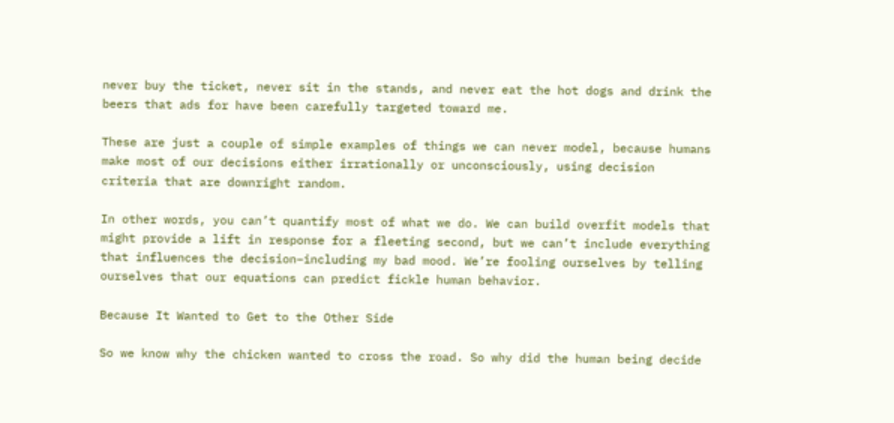never buy the ticket, never sit in the stands, and never eat the hot dogs and drink the beers that ads for have been carefully targeted toward me.

These are just a couple of simple examples of things we can never model, because humans make most of our decisions either irrationally or unconsciously, using decision criteria that are downright random.

In other words, you can’t quantify most of what we do. We can build overfit models that might provide a lift in response for a fleeting second, but we can’t include everything that influences the decision–including my bad mood. We’re fooling ourselves by telling ourselves that our equations can predict fickle human behavior.

Because It Wanted to Get to the Other Side

So we know why the chicken wanted to cross the road. So why did the human being decide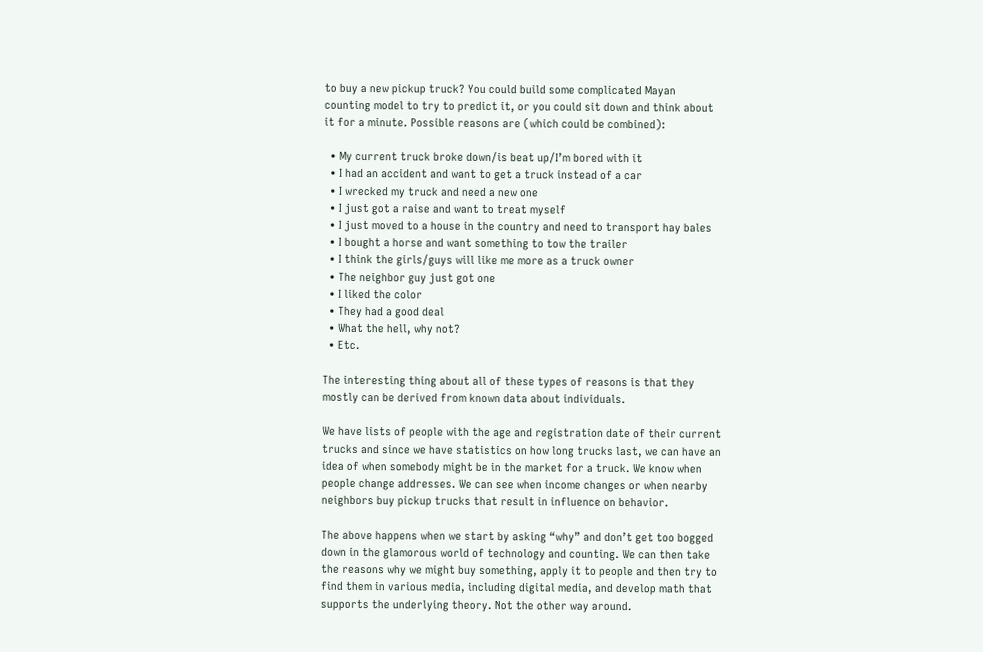to buy a new pickup truck? You could build some complicated Mayan counting model to try to predict it, or you could sit down and think about it for a minute. Possible reasons are (which could be combined):

  • My current truck broke down/is beat up/I’m bored with it
  • I had an accident and want to get a truck instead of a car
  • I wrecked my truck and need a new one
  • I just got a raise and want to treat myself
  • I just moved to a house in the country and need to transport hay bales
  • I bought a horse and want something to tow the trailer
  • I think the girls/guys will like me more as a truck owner
  • The neighbor guy just got one
  • I liked the color
  • They had a good deal
  • What the hell, why not?
  • Etc.

The interesting thing about all of these types of reasons is that they mostly can be derived from known data about individuals.

We have lists of people with the age and registration date of their current trucks and since we have statistics on how long trucks last, we can have an idea of when somebody might be in the market for a truck. We know when people change addresses. We can see when income changes or when nearby neighbors buy pickup trucks that result in influence on behavior.

The above happens when we start by asking “why” and don’t get too bogged down in the glamorous world of technology and counting. We can then take the reasons why we might buy something, apply it to people and then try to find them in various media, including digital media, and develop math that supports the underlying theory. Not the other way around.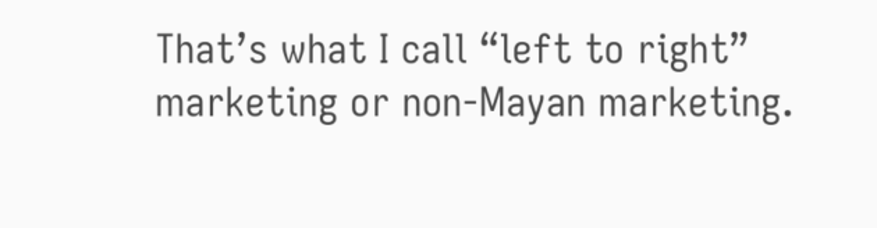That’s what I call “left to right” marketing or non-Mayan marketing.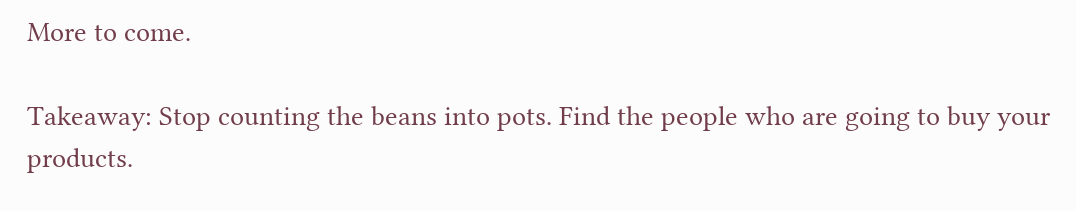More to come.

Takeaway: Stop counting the beans into pots. Find the people who are going to buy your products.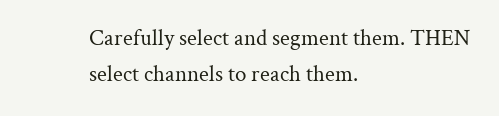Carefully select and segment them. THEN select channels to reach them.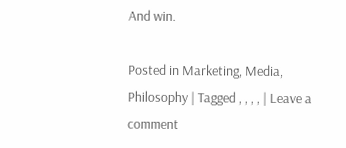And win.

Posted in Marketing, Media, Philosophy | Tagged , , , , | Leave a comment